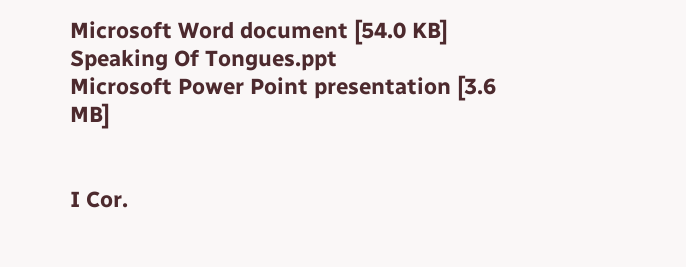Microsoft Word document [54.0 KB]
Speaking Of Tongues.ppt
Microsoft Power Point presentation [3.6 MB]


I Cor.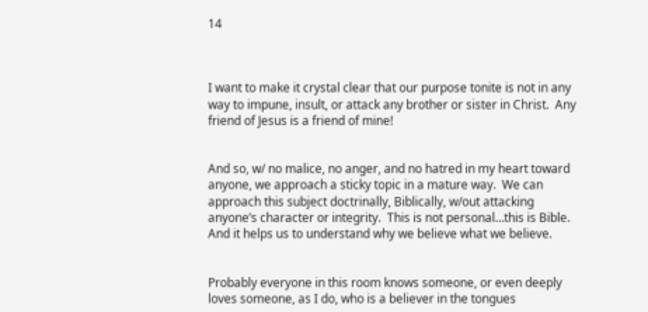14



I want to make it crystal clear that our purpose tonite is not in any way to impune, insult, or attack any brother or sister in Christ.  Any friend of Jesus is a friend of mine!


And so, w/ no malice, no anger, and no hatred in my heart toward anyone, we approach a sticky topic in a mature way.  We can approach this subject doctrinally, Biblically, w/out attacking anyone’s character or integrity.  This is not personal…this is Bible.  And it helps us to understand why we believe what we believe.


Probably everyone in this room knows someone, or even deeply loves someone, as I do, who is a believer in the tongues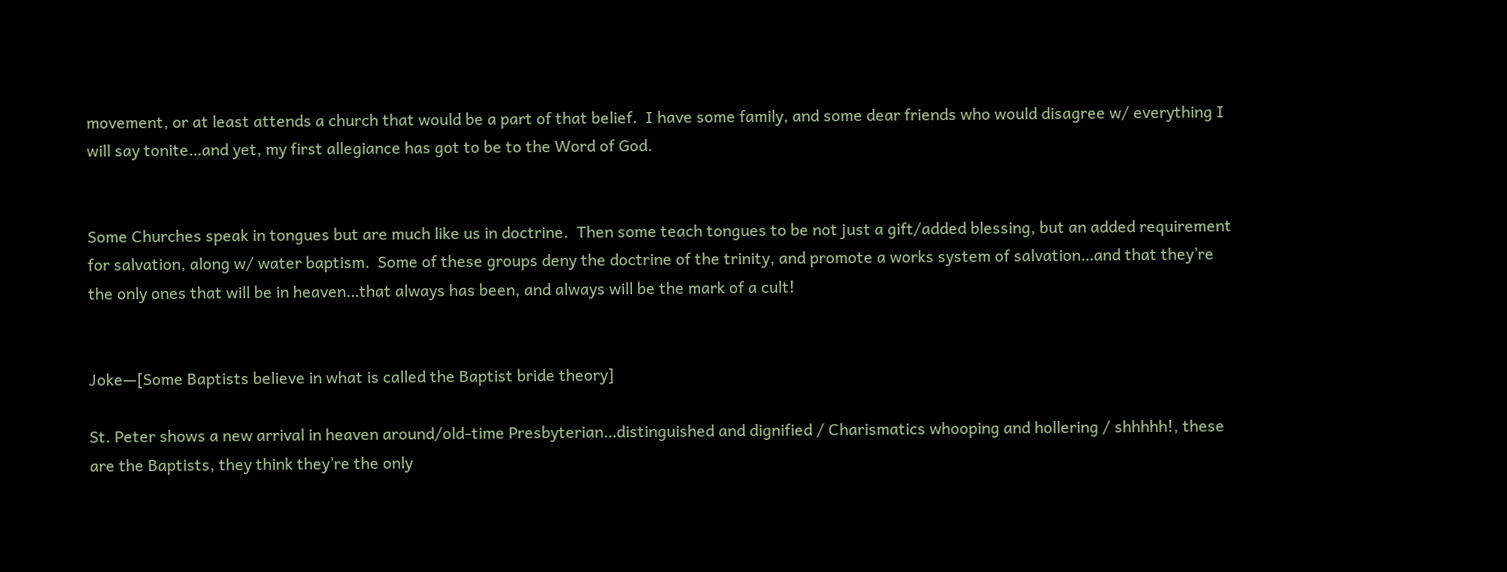movement, or at least attends a church that would be a part of that belief.  I have some family, and some dear friends who would disagree w/ everything I will say tonite…and yet, my first allegiance has got to be to the Word of God.


Some Churches speak in tongues but are much like us in doctrine.  Then some teach tongues to be not just a gift/added blessing, but an added requirement for salvation, along w/ water baptism.  Some of these groups deny the doctrine of the trinity, and promote a works system of salvation…and that they’re the only ones that will be in heaven…that always has been, and always will be the mark of a cult!


Joke—[Some Baptists believe in what is called the Baptist bride theory]

St. Peter shows a new arrival in heaven around/old-time Presbyterian…distinguished and dignified / Charismatics whooping and hollering / shhhhh!, these are the Baptists, they think they’re the only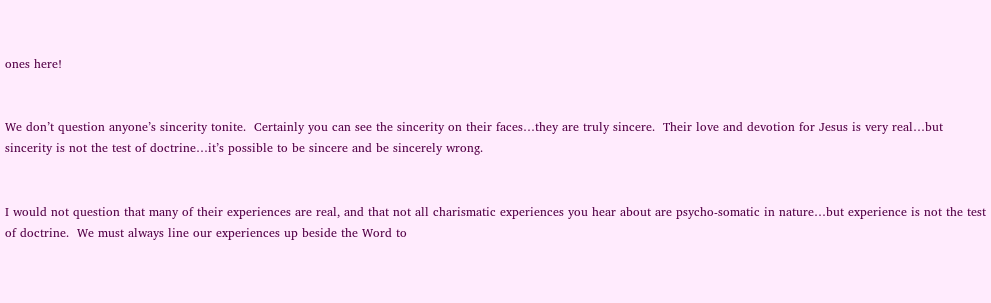ones here!


We don’t question anyone’s sincerity tonite.  Certainly you can see the sincerity on their faces…they are truly sincere.  Their love and devotion for Jesus is very real…but sincerity is not the test of doctrine…it’s possible to be sincere and be sincerely wrong.


I would not question that many of their experiences are real, and that not all charismatic experiences you hear about are psycho-somatic in nature…but experience is not the test of doctrine.  We must always line our experiences up beside the Word to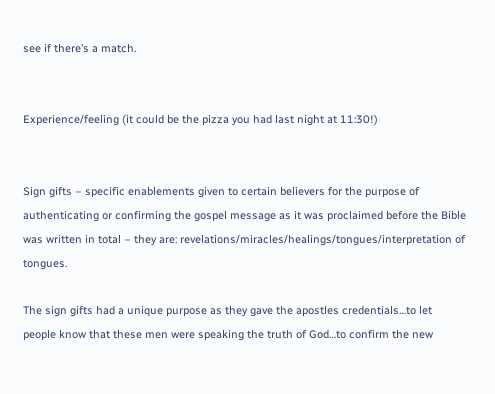see if there’s a match.


Experience/feeling (it could be the pizza you had last night at 11:30!)


Sign gifts – specific enablements given to certain believers for the purpose of authenticating or confirming the gospel message as it was proclaimed before the Bible was written in total – they are: revelations/miracles/healings/tongues/interpretation of tongues.

The sign gifts had a unique purpose as they gave the apostles credentials…to let people know that these men were speaking the truth of God…to confirm the new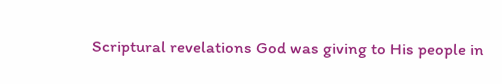Scriptural revelations God was giving to His people in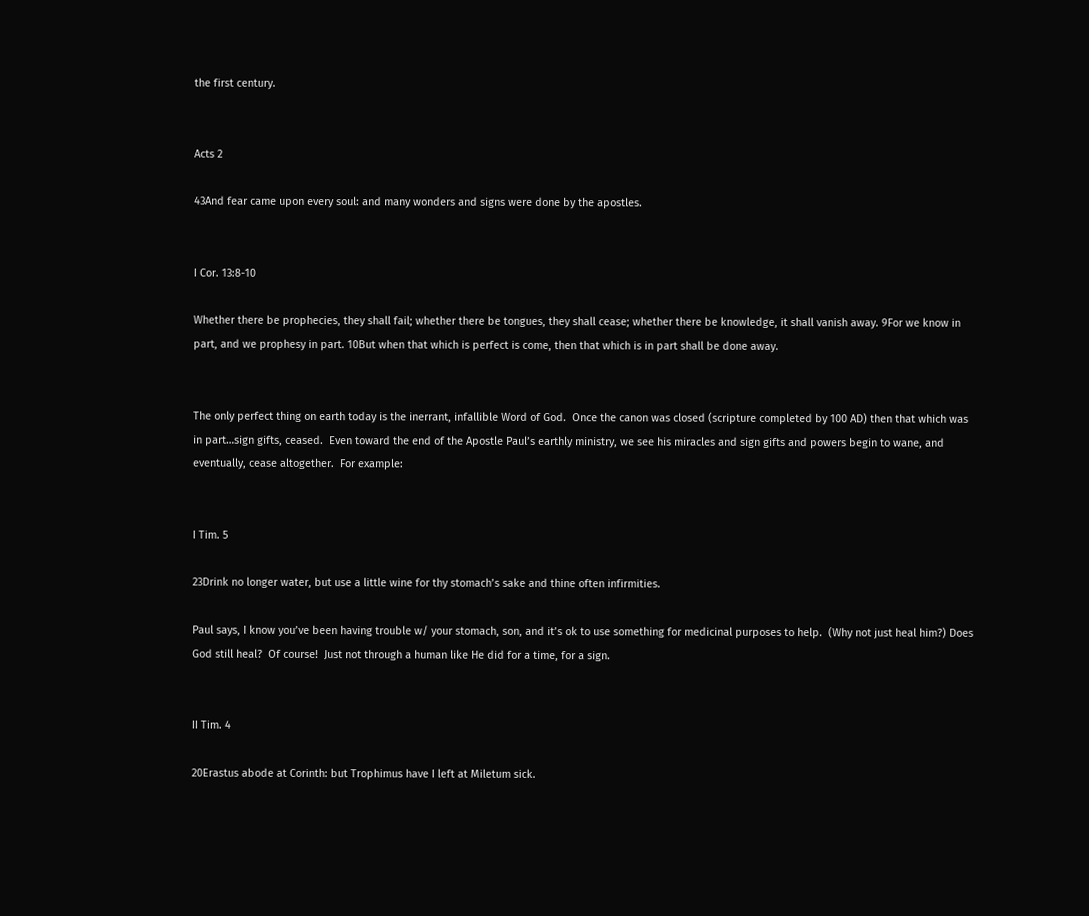the first century.


Acts 2

43And fear came upon every soul: and many wonders and signs were done by the apostles.


I Cor. 13:8-10

Whether there be prophecies, they shall fail; whether there be tongues, they shall cease; whether there be knowledge, it shall vanish away. 9For we know in part, and we prophesy in part. 10But when that which is perfect is come, then that which is in part shall be done away.


The only perfect thing on earth today is the inerrant, infallible Word of God.  Once the canon was closed (scripture completed by 100 AD) then that which was in part…sign gifts, ceased.  Even toward the end of the Apostle Paul’s earthly ministry, we see his miracles and sign gifts and powers begin to wane, and eventually, cease altogether.  For example:


I Tim. 5

23Drink no longer water, but use a little wine for thy stomach’s sake and thine often infirmities.

Paul says, I know you’ve been having trouble w/ your stomach, son, and it’s ok to use something for medicinal purposes to help.  (Why not just heal him?) Does God still heal?  Of course!  Just not through a human like He did for a time, for a sign.


II Tim. 4

20Erastus abode at Corinth: but Trophimus have I left at Miletum sick.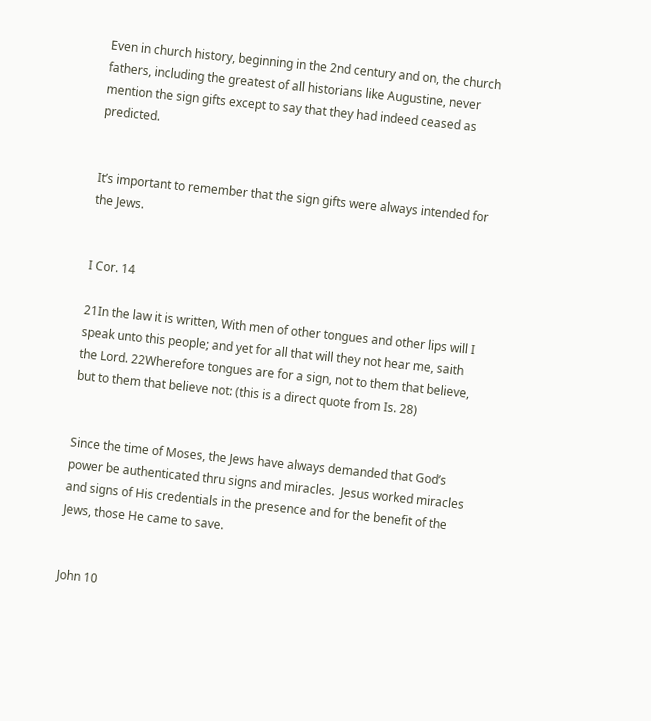Even in church history, beginning in the 2nd century and on, the church fathers, including the greatest of all historians like Augustine, never mention the sign gifts except to say that they had indeed ceased as predicted.


It’s important to remember that the sign gifts were always intended for the Jews.


I Cor. 14

21In the law it is written, With men of other tongues and other lips will I speak unto this people; and yet for all that will they not hear me, saith the Lord. 22Wherefore tongues are for a sign, not to them that believe, but to them that believe not: (this is a direct quote from Is. 28)


Since the time of Moses, the Jews have always demanded that God’s power be authenticated thru signs and miracles.  Jesus worked miracles and signs of His credentials in the presence and for the benefit of the Jews, those He came to save.


John 10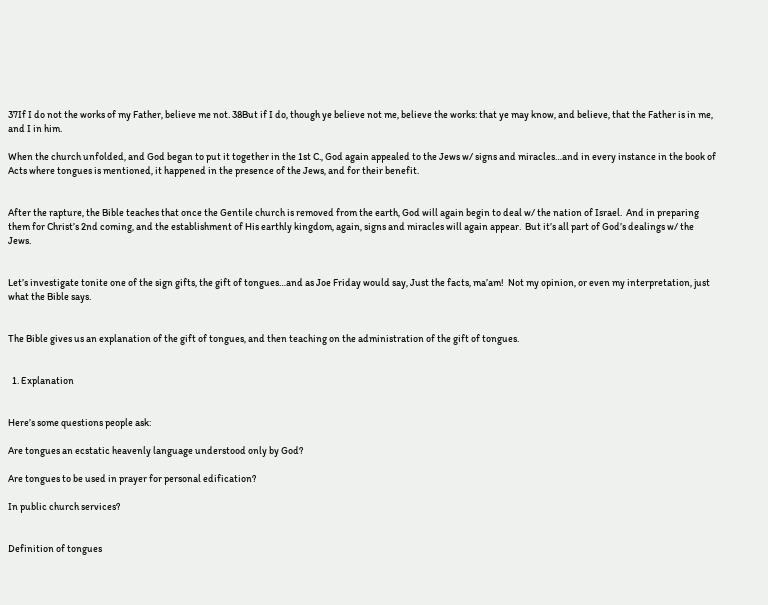37If I do not the works of my Father, believe me not. 38But if I do, though ye believe not me, believe the works: that ye may know, and believe, that the Father is in me, and I in him.

When the church unfolded, and God began to put it together in the 1st C., God again appealed to the Jews w/ signs and miracles…and in every instance in the book of Acts where tongues is mentioned, it happened in the presence of the Jews, and for their benefit.


After the rapture, the Bible teaches that once the Gentile church is removed from the earth, God will again begin to deal w/ the nation of Israel.  And in preparing them for Christ’s 2nd coming, and the establishment of His earthly kingdom, again, signs and miracles will again appear.  But it’s all part of God’s dealings w/ the Jews.


Let’s investigate tonite one of the sign gifts, the gift of tongues…and as Joe Friday would say, Just the facts, ma’am!  Not my opinion, or even my interpretation, just what the Bible says.


The Bible gives us an explanation of the gift of tongues, and then teaching on the administration of the gift of tongues.


  1. Explanation


Here’s some questions people ask:

Are tongues an ecstatic heavenly language understood only by God?

Are tongues to be used in prayer for personal edification?

In public church services?


Definition of tongues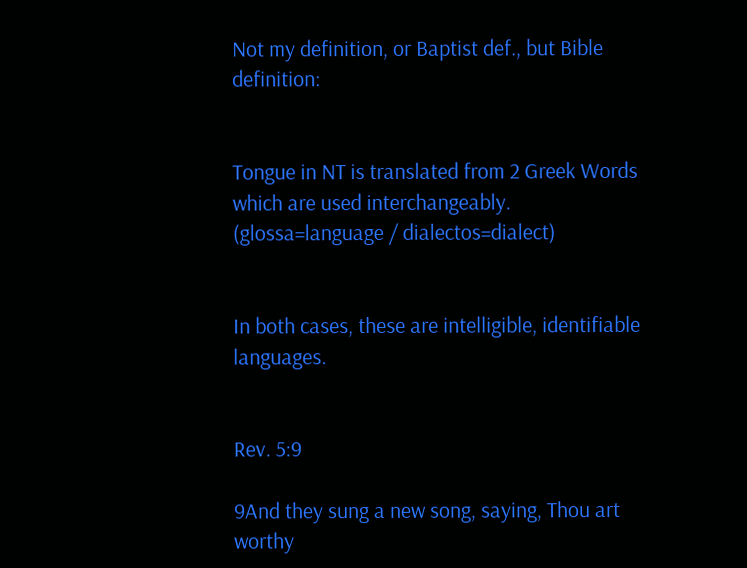Not my definition, or Baptist def., but Bible definition:


Tongue in NT is translated from 2 Greek Words which are used interchangeably.  (glossa=language / dialectos=dialect)


In both cases, these are intelligible, identifiable languages.


Rev. 5:9

9And they sung a new song, saying, Thou art worthy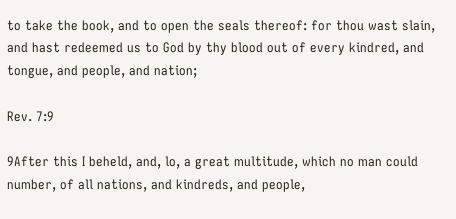to take the book, and to open the seals thereof: for thou wast slain, and hast redeemed us to God by thy blood out of every kindred, and tongue, and people, and nation;

Rev. 7:9

9After this I beheld, and, lo, a great multitude, which no man could number, of all nations, and kindreds, and people,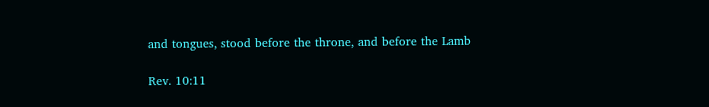and tongues, stood before the throne, and before the Lamb

Rev. 10:11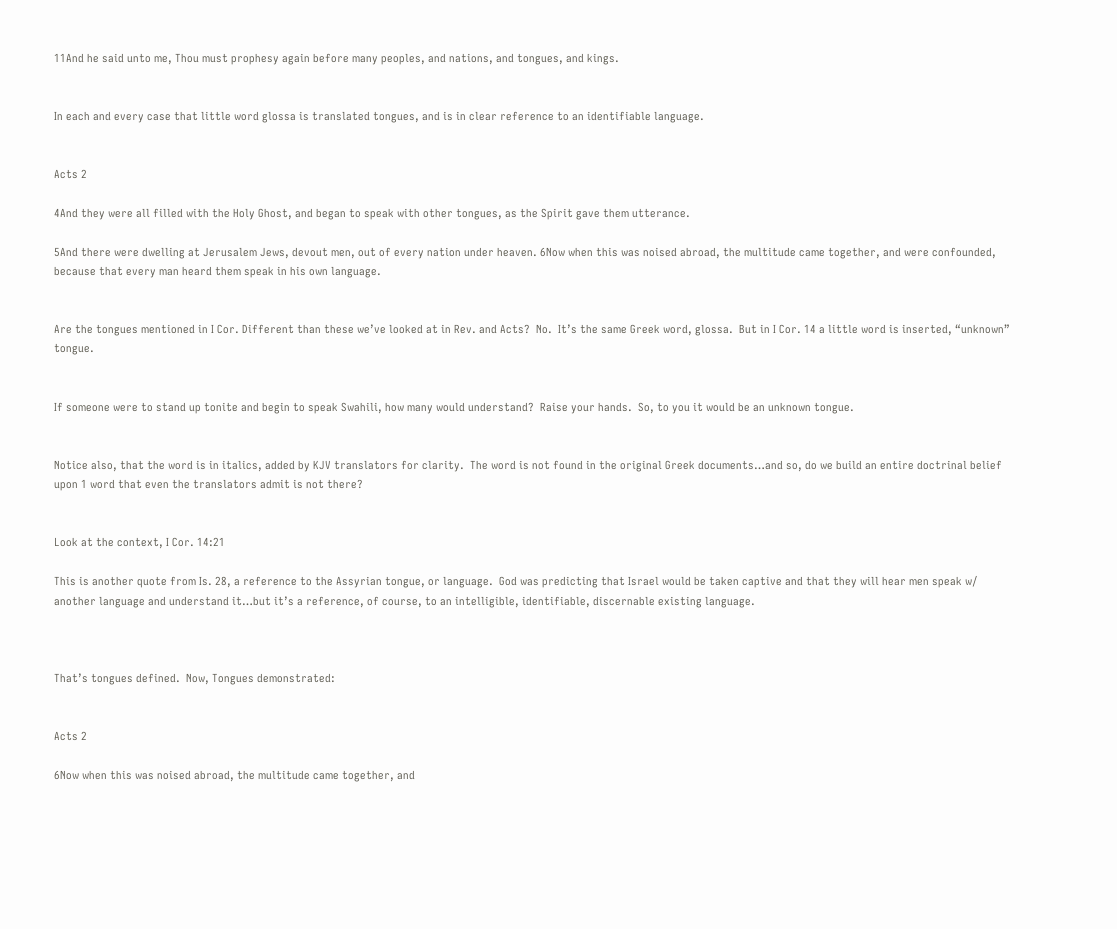11And he said unto me, Thou must prophesy again before many peoples, and nations, and tongues, and kings.


In each and every case that little word glossa is translated tongues, and is in clear reference to an identifiable language.


Acts 2

4And they were all filled with the Holy Ghost, and began to speak with other tongues, as the Spirit gave them utterance.

5And there were dwelling at Jerusalem Jews, devout men, out of every nation under heaven. 6Now when this was noised abroad, the multitude came together, and were confounded, because that every man heard them speak in his own language.


Are the tongues mentioned in I Cor. Different than these we’ve looked at in Rev. and Acts?  No.  It’s the same Greek word, glossa.  But in I Cor. 14 a little word is inserted, “unknown” tongue.


If someone were to stand up tonite and begin to speak Swahili, how many would understand?  Raise your hands.  So, to you it would be an unknown tongue.


Notice also, that the word is in italics, added by KJV translators for clarity.  The word is not found in the original Greek documents…and so, do we build an entire doctrinal belief upon 1 word that even the translators admit is not there?


Look at the context, I Cor. 14:21

This is another quote from Is. 28, a reference to the Assyrian tongue, or language.  God was predicting that Israel would be taken captive and that they will hear men speak w/ another language and understand it…but it’s a reference, of course, to an intelligible, identifiable, discernable existing language.



That’s tongues defined.  Now, Tongues demonstrated:


Acts 2

6Now when this was noised abroad, the multitude came together, and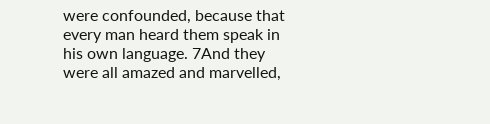were confounded, because that every man heard them speak in his own language. 7And they were all amazed and marvelled,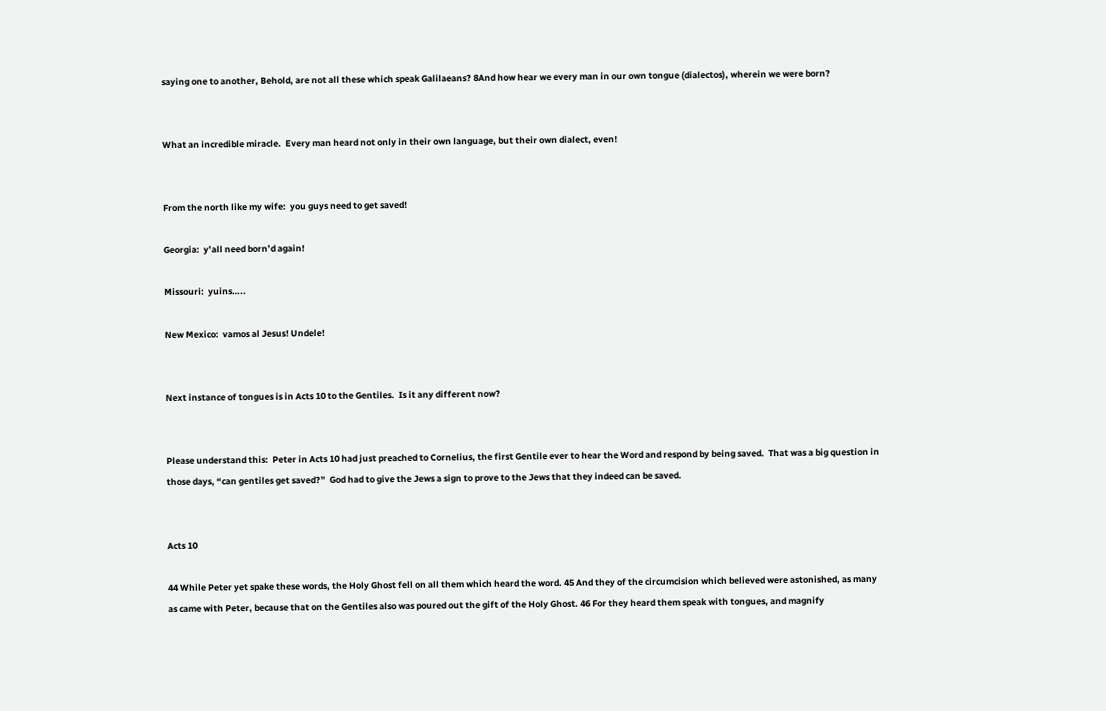saying one to another, Behold, are not all these which speak Galilaeans? 8And how hear we every man in our own tongue (dialectos), wherein we were born?


What an incredible miracle.  Every man heard not only in their own language, but their own dialect, even!


From the north like my wife:  you guys need to get saved!

Georgia:  y’all need born’d again!

Missouri:  yuins…..

New Mexico:  vamos al Jesus! Undele!


Next instance of tongues is in Acts 10 to the Gentiles.  Is it any different now?


Please understand this:  Peter in Acts 10 had just preached to Cornelius, the first Gentile ever to hear the Word and respond by being saved.  That was a big question in those days, “can gentiles get saved?”  God had to give the Jews a sign to prove to the Jews that they indeed can be saved.


Acts 10

44 While Peter yet spake these words, the Holy Ghost fell on all them which heard the word. 45 And they of the circumcision which believed were astonished, as many as came with Peter, because that on the Gentiles also was poured out the gift of the Holy Ghost. 46 For they heard them speak with tongues, and magnify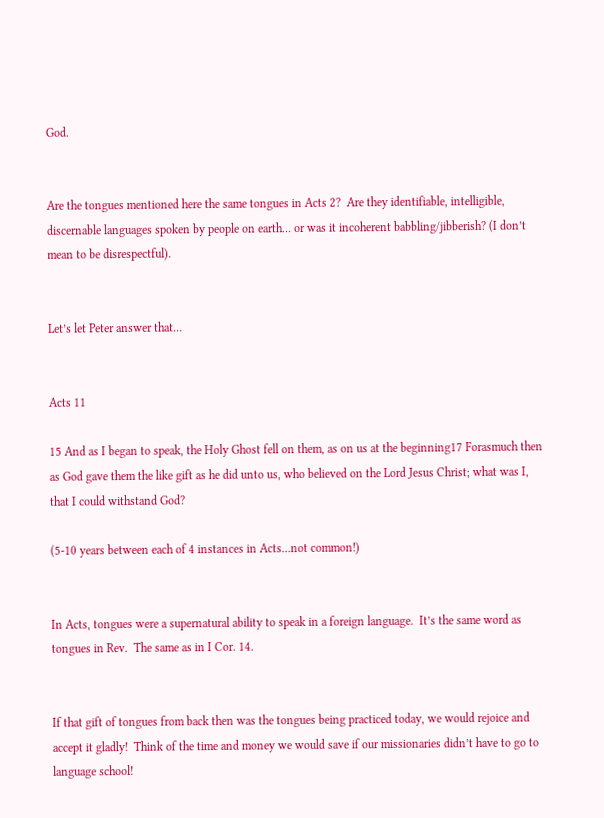God.


Are the tongues mentioned here the same tongues in Acts 2?  Are they identifiable, intelligible, discernable languages spoken by people on earth… or was it incoherent babbling/jibberish? (I don’t mean to be disrespectful).


Let’s let Peter answer that…


Acts 11

15 And as I began to speak, the Holy Ghost fell on them, as on us at the beginning17 Forasmuch then as God gave them the like gift as he did unto us, who believed on the Lord Jesus Christ; what was I, that I could withstand God?

(5-10 years between each of 4 instances in Acts…not common!)


In Acts, tongues were a supernatural ability to speak in a foreign language.  It’s the same word as tongues in Rev.  The same as in I Cor. 14.


If that gift of tongues from back then was the tongues being practiced today, we would rejoice and accept it gladly!  Think of the time and money we would save if our missionaries didn’t have to go to language school!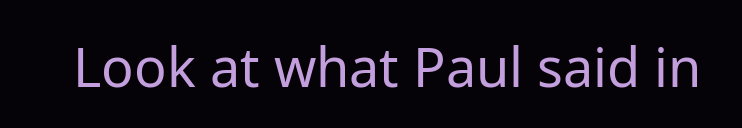Look at what Paul said in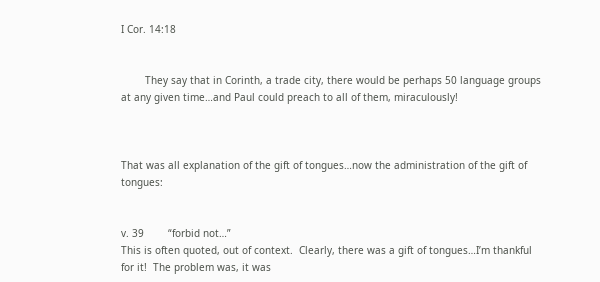I Cor. 14:18


        They say that in Corinth, a trade city, there would be perhaps 50 language groups at any given time…and Paul could preach to all of them, miraculously!



That was all explanation of the gift of tongues…now the administration of the gift of tongues:


v. 39        “forbid not…”
This is often quoted, out of context.  Clearly, there was a gift of tongues…I’m thankful for it!  The problem was, it was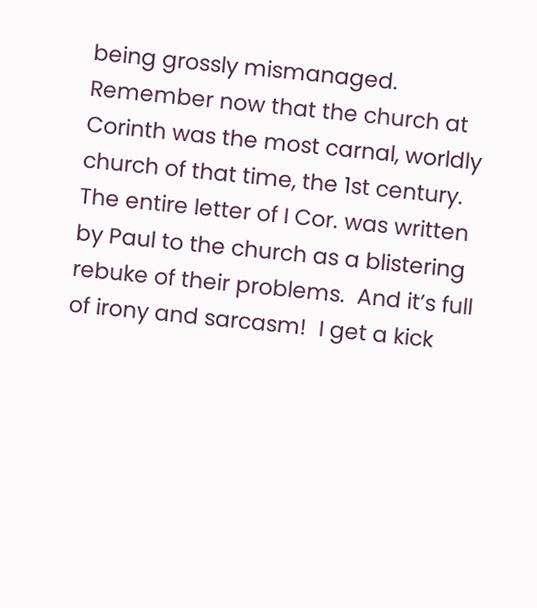being grossly mismanaged.  Remember now that the church at Corinth was the most carnal, worldly church of that time, the 1st century.  The entire letter of I Cor. was written by Paul to the church as a blistering rebuke of their problems.  And it’s full of irony and sarcasm!  I get a kick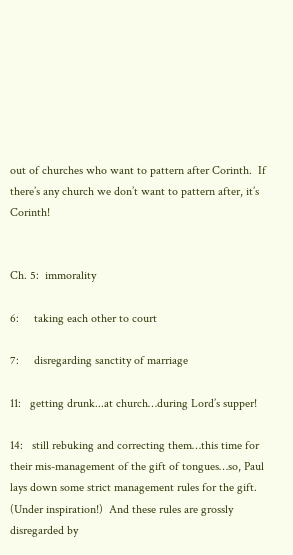out of churches who want to pattern after Corinth.  If there’s any church we don’t want to pattern after, it’s Corinth!


Ch. 5:  immorality

6:     taking each other to court

7:     disregarding sanctity of marriage

11:   getting drunk...at church…during Lord’s supper!

14:   still rebuking and correcting them…this time for their mis-management of the gift of tongues…so, Paul lays down some strict management rules for the gift.  (Under inspiration!)  And these rules are grossly disregarded by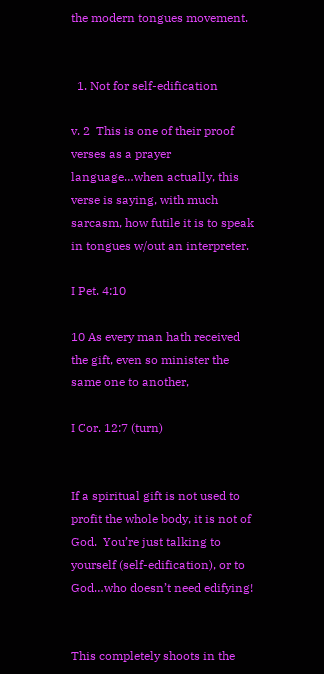the modern tongues movement.


  1. Not for self-edification

v. 2  This is one of their proof verses as a prayer language…when actually, this verse is saying, with much sarcasm, how futile it is to speak in tongues w/out an interpreter.

I Pet. 4:10

10 As every man hath received the gift, even so minister the same one to another,

I Cor. 12:7 (turn)


If a spiritual gift is not used to profit the whole body, it is not of God.  You’re just talking to yourself (self-edification), or to God…who doesn’t need edifying!


This completely shoots in the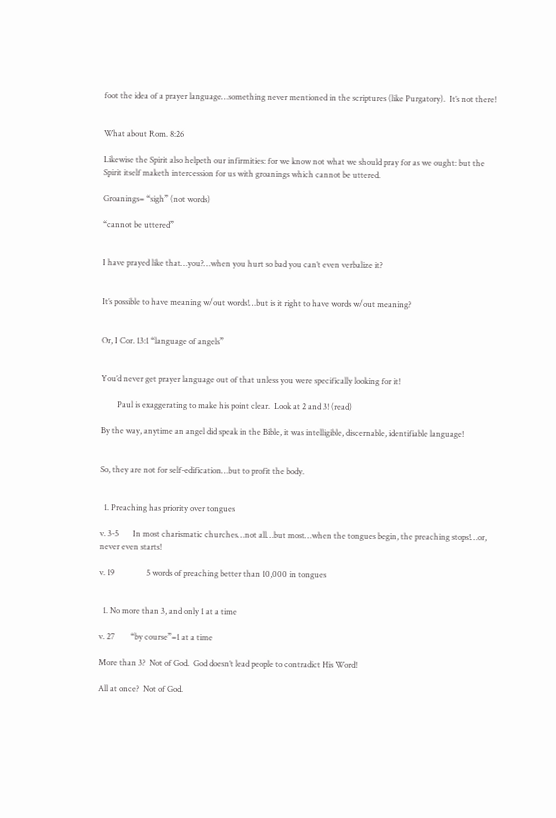foot the idea of a prayer language…something never mentioned in the scriptures (like Purgatory).  It’s not there!


What about Rom. 8:26

Likewise the Spirit also helpeth our infirmities: for we know not what we should pray for as we ought: but the Spirit itself maketh intercession for us with groanings which cannot be uttered.

Groanings= “sigh” (not words)

“cannot be uttered”


I have prayed like that…you?…when you hurt so bad you can’t even verbalize it?


It’s possible to have meaning w/out words!…but is it right to have words w/out meaning?


Or, I Cor. 13:1 “language of angels”


You’d never get prayer language out of that unless you were specifically looking for it!

        Paul is exaggerating to make his point clear.  Look at 2 and 3! (read)

By the way, anytime an angel did speak in the Bible, it was intelligible, discernable, identifiable language!


So, they are not for self-edification…but to profit the body.


  1. Preaching has priority over tongues

v. 3-5       In most charismatic churches…not all…but most…when the tongues begin, the preaching stops!…or, never even starts!

v. 19                5 words of preaching better than 10,000 in tongues


  1. No more than 3, and only 1 at a time

v. 27        “by course”=1 at a time

More than 3?  Not of God.  God doesn’t lead people to contradict His Word!

All at once?  Not of God.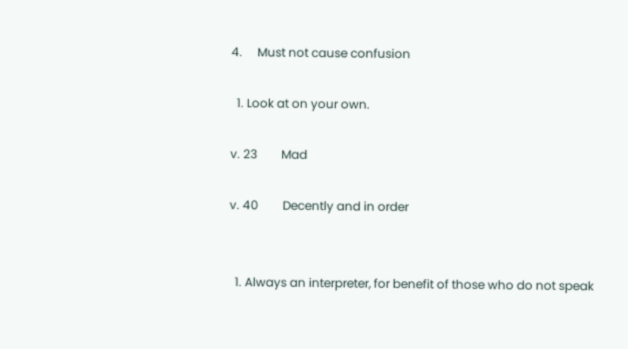4.     Must not cause confusion

  1. Look at on your own.

v. 23        Mad

v. 40        Decently and in order


  1. Always an interpreter, for benefit of those who do not speak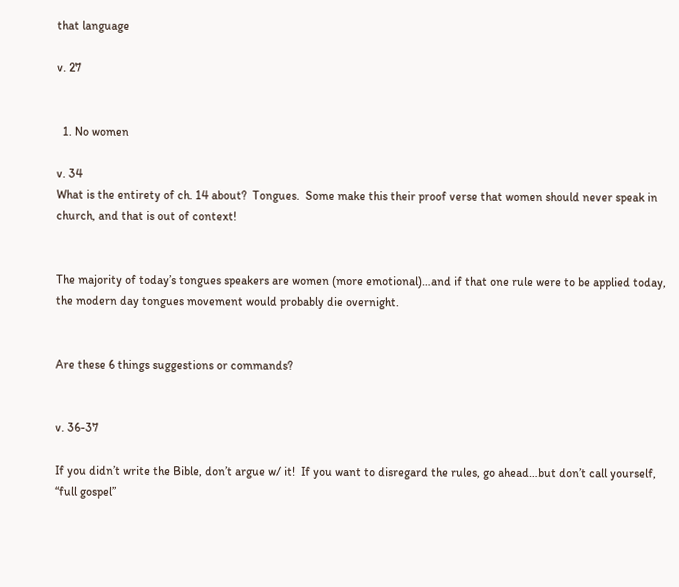that language

v. 27


  1. No women

v. 34
What is the entirety of ch. 14 about?  Tongues.  Some make this their proof verse that women should never speak in church, and that is out of context!


The majority of today’s tongues speakers are women (more emotional)…and if that one rule were to be applied today, the modern day tongues movement would probably die overnight.


Are these 6 things suggestions or commands?


v. 36-37

If you didn’t write the Bible, don’t argue w/ it!  If you want to disregard the rules, go ahead…but don’t call yourself, “full gospel”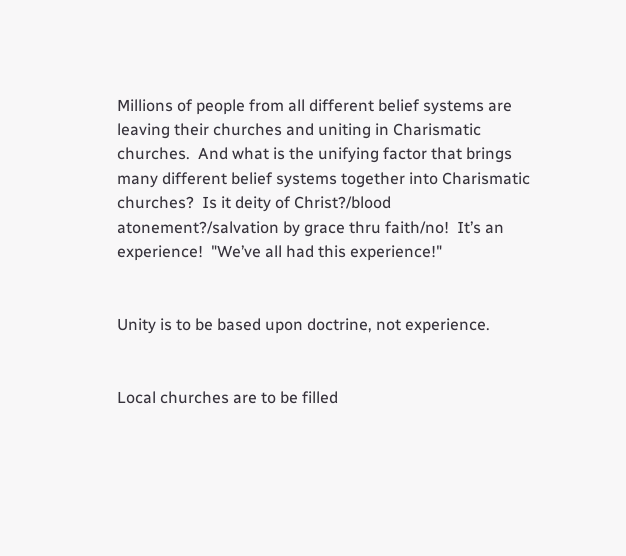Millions of people from all different belief systems are leaving their churches and uniting in Charismatic churches.  And what is the unifying factor that brings many different belief systems together into Charismatic churches?  Is it deity of Christ?/blood atonement?/salvation by grace thru faith/no!  It’s an experience!  "We’ve all had this experience!"


Unity is to be based upon doctrine, not experience.


Local churches are to be filled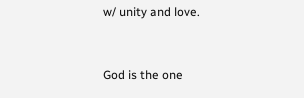w/ unity and love.


God is the one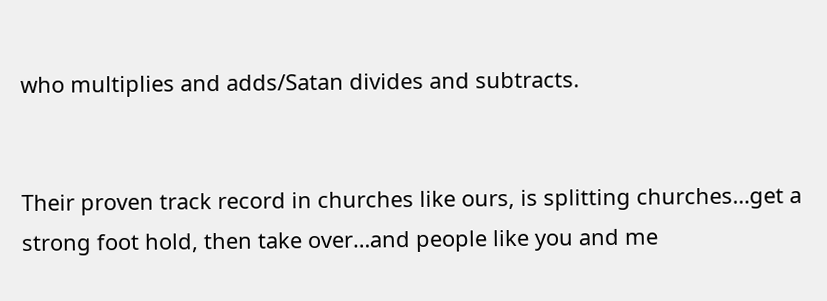who multiplies and adds/Satan divides and subtracts.


Their proven track record in churches like ours, is splitting churches…get a strong foot hold, then take over…and people like you and me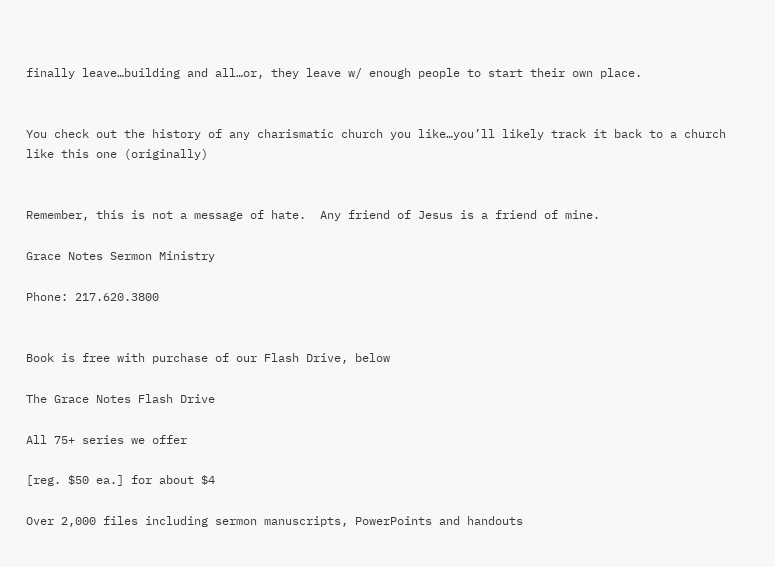finally leave…building and all…or, they leave w/ enough people to start their own place.


You check out the history of any charismatic church you like…you’ll likely track it back to a church like this one (originally)


Remember, this is not a message of hate.  Any friend of Jesus is a friend of mine.

Grace Notes Sermon Ministry

Phone: 217.620.3800


Book is free with purchase of our Flash Drive, below

The Grace Notes Flash Drive

All 75+ series we offer

[reg. $50 ea.] for about $4

Over 2,000 files including sermon manuscripts, PowerPoints and handouts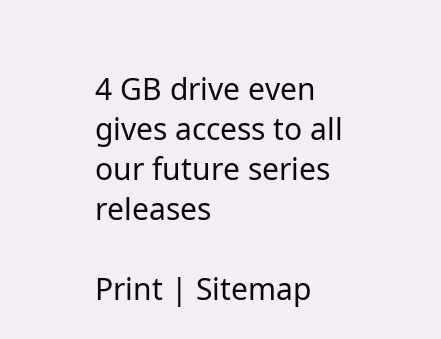4 GB drive even gives access to all our future series releases

Print | Sitemap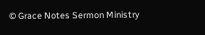© Grace Notes Sermon Ministry